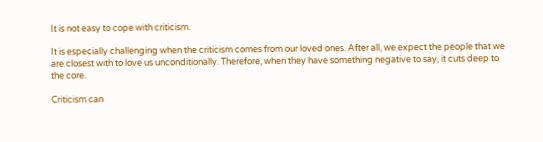It is not easy to cope with criticism.

It is especially challenging when the criticism comes from our loved ones. After all, we expect the people that we are closest with to love us unconditionally. Therefore, when they have something negative to say, it cuts deep to the core.

Criticism can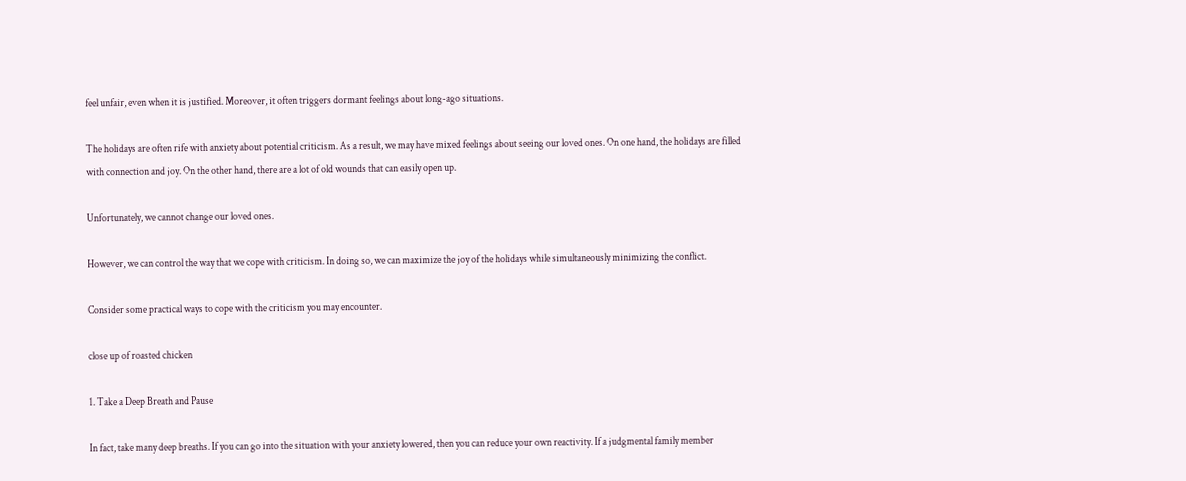feel unfair, even when it is justified. Moreover, it often triggers dormant feelings about long-ago situations.

The holidays are often rife with anxiety about potential criticism. As a result, we may have mixed feelings about seeing our loved ones. On one hand, the holidays are filled with connection and joy. On the other hand, there are a lot of old wounds that can easily open up.

Unfortunately, we cannot change our loved ones.

However, we can control the way that we cope with criticism. In doing so, we can maximize the joy of the holidays while simultaneously minimizing the conflict.

Consider some practical ways to cope with the criticism you may encounter.

close up of roasted chicken

1. Take a Deep Breath and Pause

In fact, take many deep breaths. If you can go into the situation with your anxiety lowered, then you can reduce your own reactivity. If a judgmental family member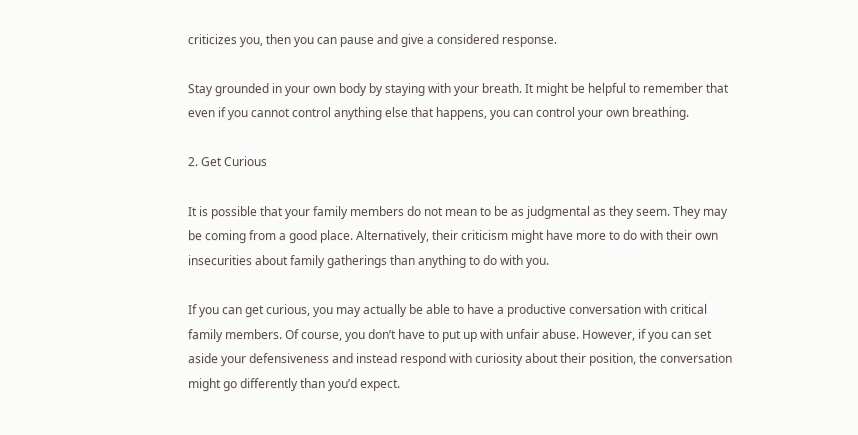criticizes you, then you can pause and give a considered response.

Stay grounded in your own body by staying with your breath. It might be helpful to remember that even if you cannot control anything else that happens, you can control your own breathing.

2. Get Curious

It is possible that your family members do not mean to be as judgmental as they seem. They may be coming from a good place. Alternatively, their criticism might have more to do with their own insecurities about family gatherings than anything to do with you.

If you can get curious, you may actually be able to have a productive conversation with critical family members. Of course, you don’t have to put up with unfair abuse. However, if you can set aside your defensiveness and instead respond with curiosity about their position, the conversation might go differently than you’d expect.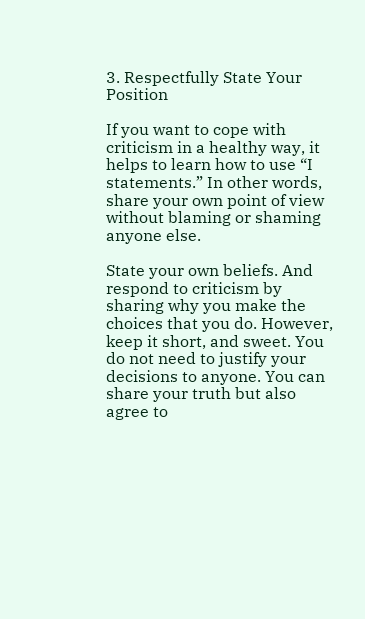3. Respectfully State Your Position

If you want to cope with criticism in a healthy way, it helps to learn how to use “I statements.” In other words, share your own point of view without blaming or shaming anyone else.

State your own beliefs. And respond to criticism by sharing why you make the choices that you do. However, keep it short, and sweet. You do not need to justify your decisions to anyone. You can share your truth but also agree to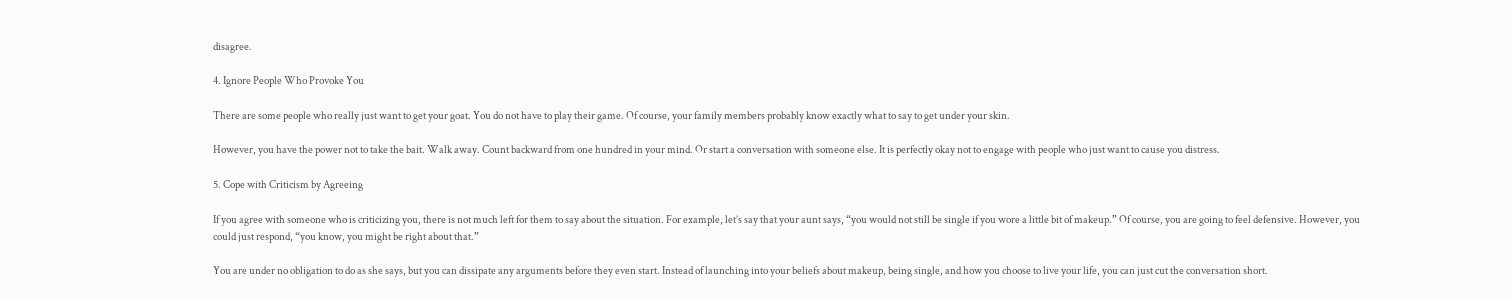disagree.

4. Ignore People Who Provoke You

There are some people who really just want to get your goat. You do not have to play their game. Of course, your family members probably know exactly what to say to get under your skin.

However, you have the power not to take the bait. Walk away. Count backward from one hundred in your mind. Or start a conversation with someone else. It is perfectly okay not to engage with people who just want to cause you distress.

5. Cope with Criticism by Agreeing

If you agree with someone who is criticizing you, there is not much left for them to say about the situation. For example, let’s say that your aunt says, “you would not still be single if you wore a little bit of makeup.” Of course, you are going to feel defensive. However, you could just respond, “you know, you might be right about that.”

You are under no obligation to do as she says, but you can dissipate any arguments before they even start. Instead of launching into your beliefs about makeup, being single, and how you choose to live your life, you can just cut the conversation short.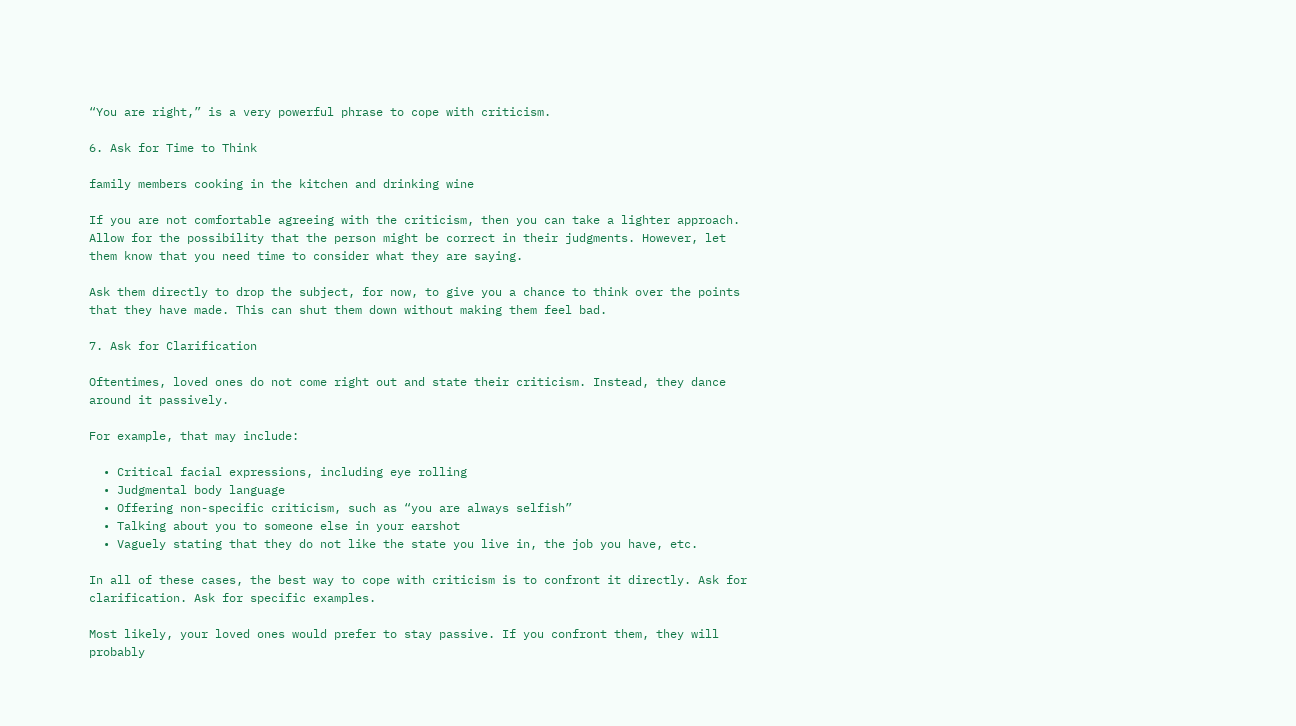“You are right,” is a very powerful phrase to cope with criticism.

6. Ask for Time to Think

family members cooking in the kitchen and drinking wine

If you are not comfortable agreeing with the criticism, then you can take a lighter approach. Allow for the possibility that the person might be correct in their judgments. However, let them know that you need time to consider what they are saying.

Ask them directly to drop the subject, for now, to give you a chance to think over the points that they have made. This can shut them down without making them feel bad.

7. Ask for Clarification

Oftentimes, loved ones do not come right out and state their criticism. Instead, they dance around it passively.

For example, that may include:

  • Critical facial expressions, including eye rolling
  • Judgmental body language
  • Offering non-specific criticism, such as “you are always selfish”
  • Talking about you to someone else in your earshot
  • Vaguely stating that they do not like the state you live in, the job you have, etc.

In all of these cases, the best way to cope with criticism is to confront it directly. Ask for clarification. Ask for specific examples.

Most likely, your loved ones would prefer to stay passive. If you confront them, they will probably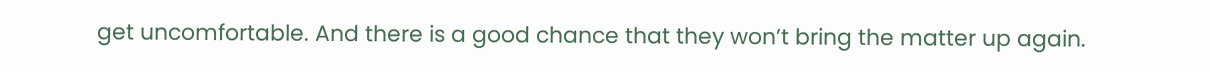get uncomfortable. And there is a good chance that they won’t bring the matter up again.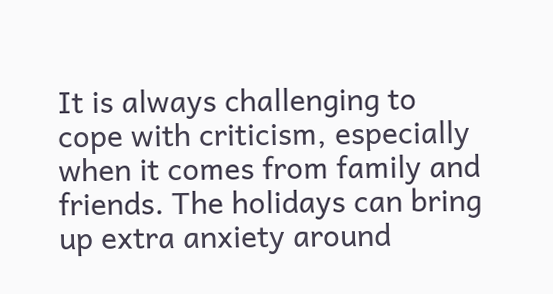It is always challenging to cope with criticism, especially when it comes from family and friends. The holidays can bring up extra anxiety around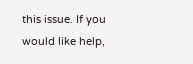this issue. If you would like help,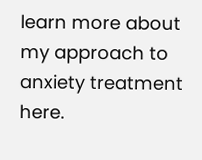learn more about my approach to anxiety treatment here.